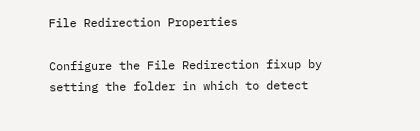File Redirection Properties

Configure the File Redirection fixup by setting the folder in which to detect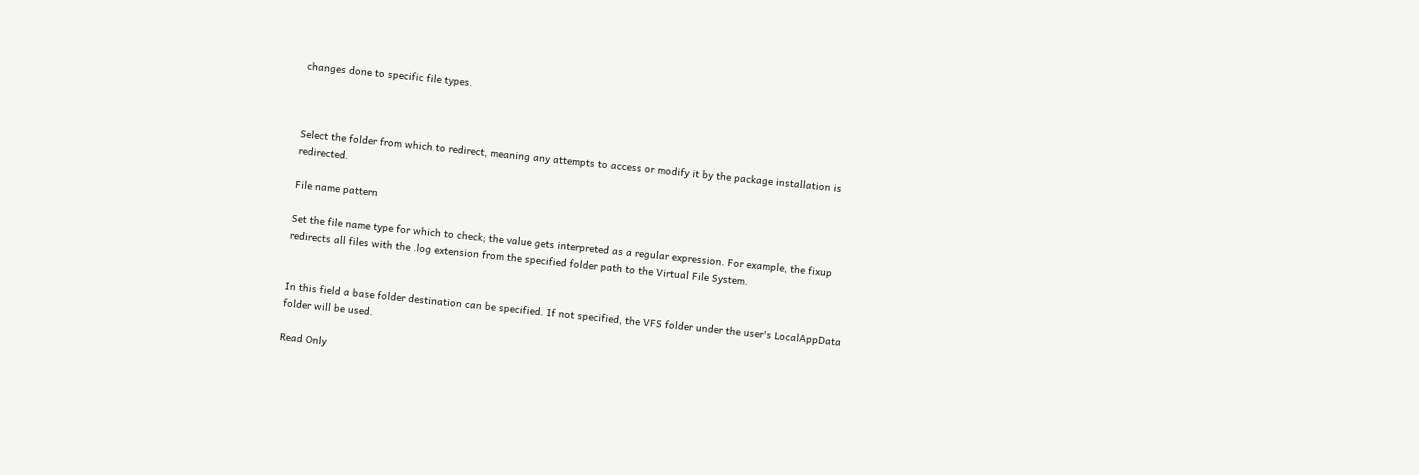changes done to specific file types.



Select the folder from which to redirect, meaning any attempts to access or modify it by the package installation is redirected.

File name pattern

Set the file name type for which to check; the value gets interpreted as a regular expression. For example, the fixup redirects all files with the .log extension from the specified folder path to the Virtual File System.


In this field a base folder destination can be specified. If not specified, the VFS folder under the user's LocalAppData folder will be used.

Read Only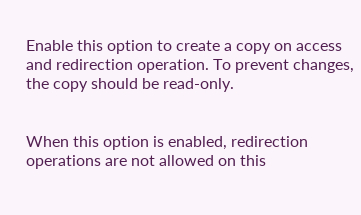Enable this option to create a copy on access and redirection operation. To prevent changes, the copy should be read-only.


When this option is enabled, redirection operations are not allowed on this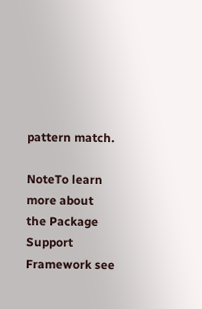pattern match.

NoteTo learn more about the Package Support Framework see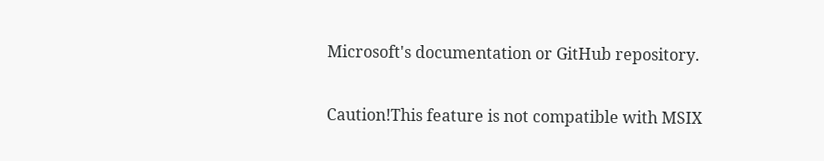Microsoft's documentation or GitHub repository.

Caution!This feature is not compatible with MSIX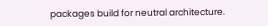packages build for neutral architecture.